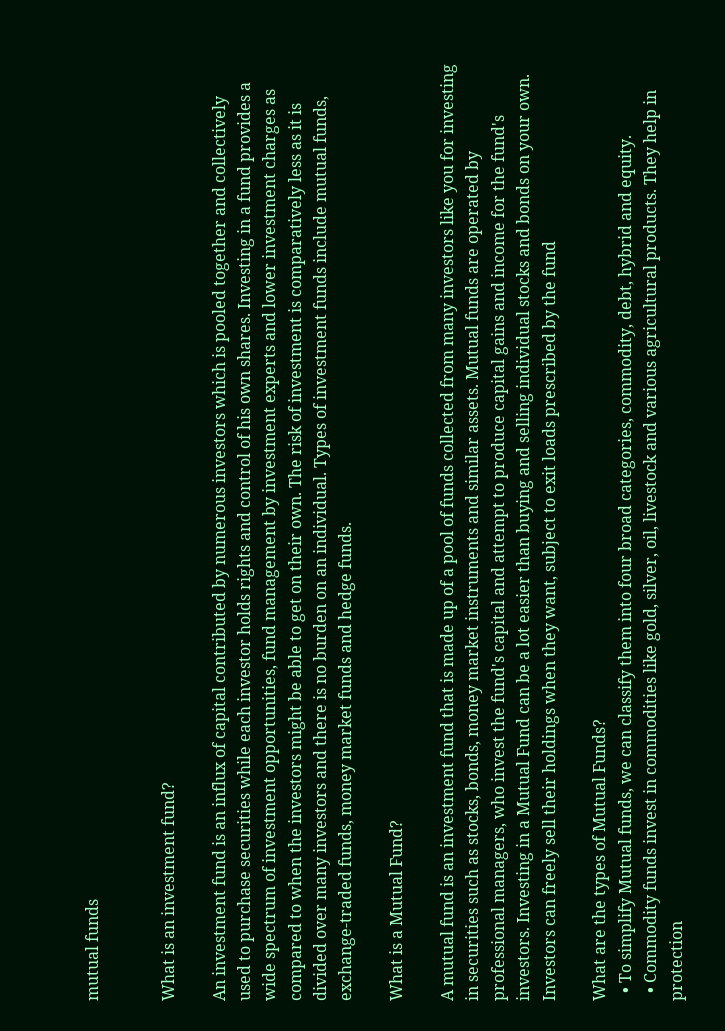mutual funds


What is an investment fund?

An investment fund is an influx of capital contributed by numerous investors which is pooled together and collectively used to purchase securities while each investor holds rights and control of his own shares. Investing in a fund provides a wide spectrum of investment opportunities, fund management by investment experts and lower investment charges as compared to when the investors might be able to get on their own. The risk of investment is comparatively less as it is divided over many investors and there is no burden on an individual. Types of investment funds include mutual funds, exchange-traded funds, money market funds and hedge funds.

What is a Mutual Fund?

A mutual fund is an investment fund that is made up of a pool of funds collected from many investors like you for investing in securities such as stocks, bonds, money market instruments and similar assets. Mutual funds are operated by professional managers, who invest the fund's capital and attempt to produce capital gains and income for the fund's investors. Investing in a Mutual Fund can be a lot easier than buying and selling individual stocks and bonds on your own. Investors can freely sell their holdings when they want, subject to exit loads prescribed by the fund

What are the types of Mutual Funds?
  • To simplify Mutual funds, we can classify them into four broad categories, commodity, debt, hybrid and equity.
  • Commodity funds invest in commodities like gold, silver, oil, livestock and various agricultural products. They help in protection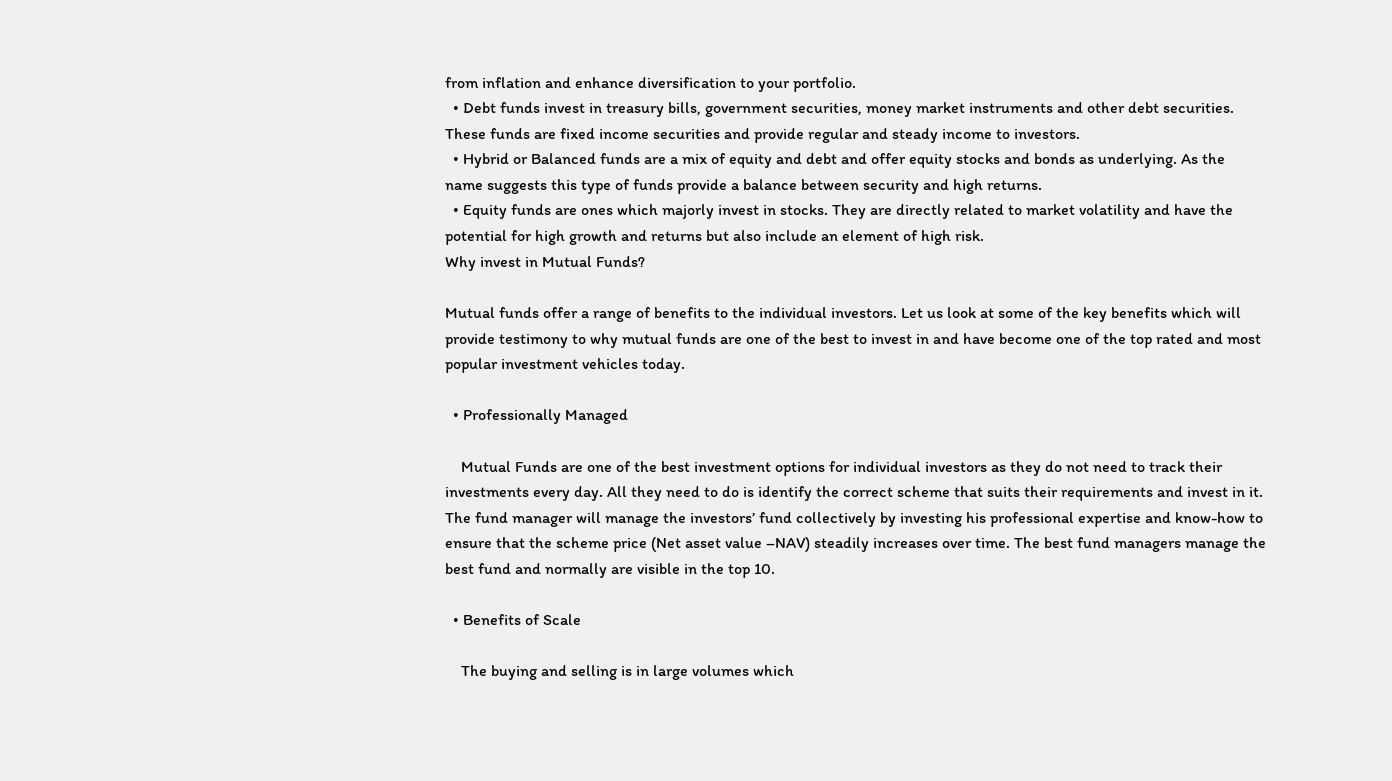from inflation and enhance diversification to your portfolio.
  • Debt funds invest in treasury bills, government securities, money market instruments and other debt securities. These funds are fixed income securities and provide regular and steady income to investors.
  • Hybrid or Balanced funds are a mix of equity and debt and offer equity stocks and bonds as underlying. As the name suggests this type of funds provide a balance between security and high returns.
  • Equity funds are ones which majorly invest in stocks. They are directly related to market volatility and have the potential for high growth and returns but also include an element of high risk.
Why invest in Mutual Funds?

Mutual funds offer a range of benefits to the individual investors. Let us look at some of the key benefits which will provide testimony to why mutual funds are one of the best to invest in and have become one of the top rated and most popular investment vehicles today.

  • Professionally Managed

    Mutual Funds are one of the best investment options for individual investors as they do not need to track their investments every day. All they need to do is identify the correct scheme that suits their requirements and invest in it. The fund manager will manage the investors’ fund collectively by investing his professional expertise and know-how to ensure that the scheme price (Net asset value –NAV) steadily increases over time. The best fund managers manage the best fund and normally are visible in the top 10.

  • Benefits of Scale

    The buying and selling is in large volumes which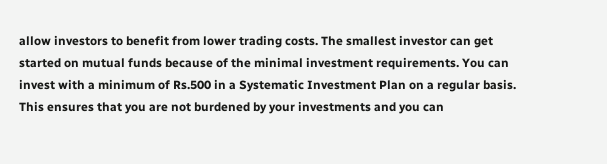allow investors to benefit from lower trading costs. The smallest investor can get started on mutual funds because of the minimal investment requirements. You can invest with a minimum of Rs.500 in a Systematic Investment Plan on a regular basis. This ensures that you are not burdened by your investments and you can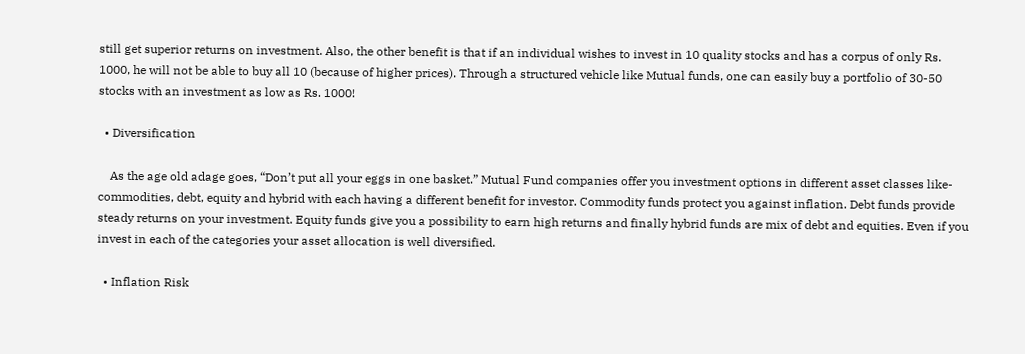still get superior returns on investment. Also, the other benefit is that if an individual wishes to invest in 10 quality stocks and has a corpus of only Rs. 1000, he will not be able to buy all 10 (because of higher prices). Through a structured vehicle like Mutual funds, one can easily buy a portfolio of 30-50 stocks with an investment as low as Rs. 1000!

  • Diversification

    As the age old adage goes, “Don’t put all your eggs in one basket.” Mutual Fund companies offer you investment options in different asset classes like- commodities, debt, equity and hybrid with each having a different benefit for investor. Commodity funds protect you against inflation. Debt funds provide steady returns on your investment. Equity funds give you a possibility to earn high returns and finally hybrid funds are mix of debt and equities. Even if you invest in each of the categories your asset allocation is well diversified.

  • Inflation Risk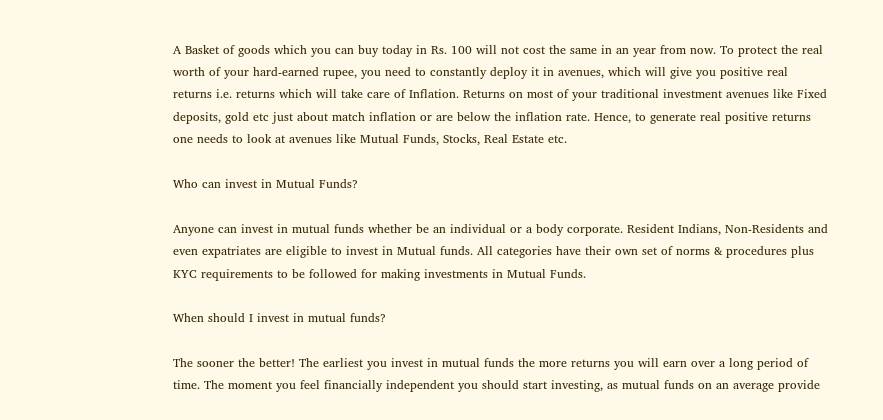A Basket of goods which you can buy today in Rs. 100 will not cost the same in an year from now. To protect the real worth of your hard-earned rupee, you need to constantly deploy it in avenues, which will give you positive real returns i.e. returns which will take care of Inflation. Returns on most of your traditional investment avenues like Fixed deposits, gold etc just about match inflation or are below the inflation rate. Hence, to generate real positive returns one needs to look at avenues like Mutual Funds, Stocks, Real Estate etc.

Who can invest in Mutual Funds?

Anyone can invest in mutual funds whether be an individual or a body corporate. Resident Indians, Non-Residents and even expatriates are eligible to invest in Mutual funds. All categories have their own set of norms & procedures plus KYC requirements to be followed for making investments in Mutual Funds.

When should I invest in mutual funds?

The sooner the better! The earliest you invest in mutual funds the more returns you will earn over a long period of time. The moment you feel financially independent you should start investing, as mutual funds on an average provide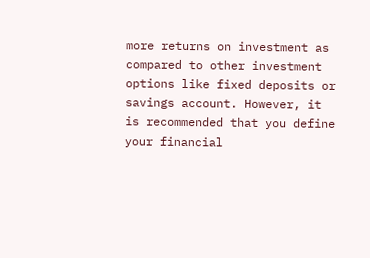more returns on investment as compared to other investment options like fixed deposits or savings account. However, it is recommended that you define your financial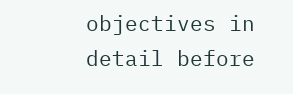objectives in detail before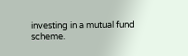investing in a mutual fund scheme.